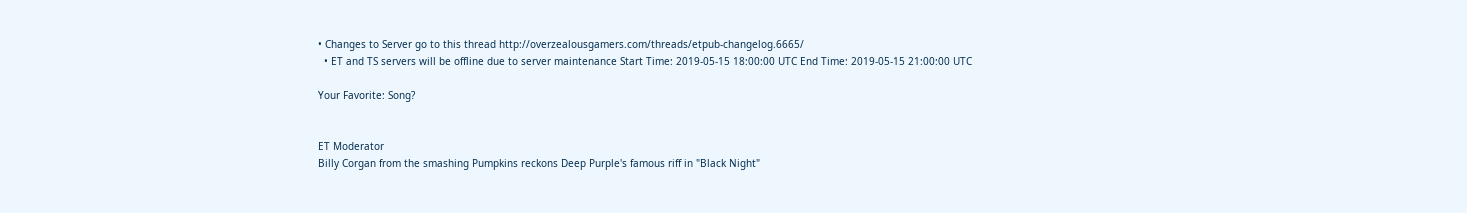• Changes to Server go to this thread http://overzealousgamers.com/threads/etpub-changelog.6665/
  • ET and TS servers will be offline due to server maintenance Start Time: 2019-05-15 18:00:00 UTC End Time: 2019-05-15 21:00:00 UTC

Your Favorite: Song?


ET Moderator
Billy Corgan from the smashing Pumpkins reckons Deep Purple's famous riff in "Black Night"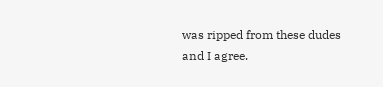was ripped from these dudes and I agree.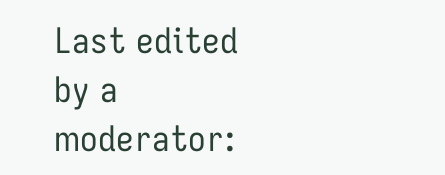Last edited by a moderator: